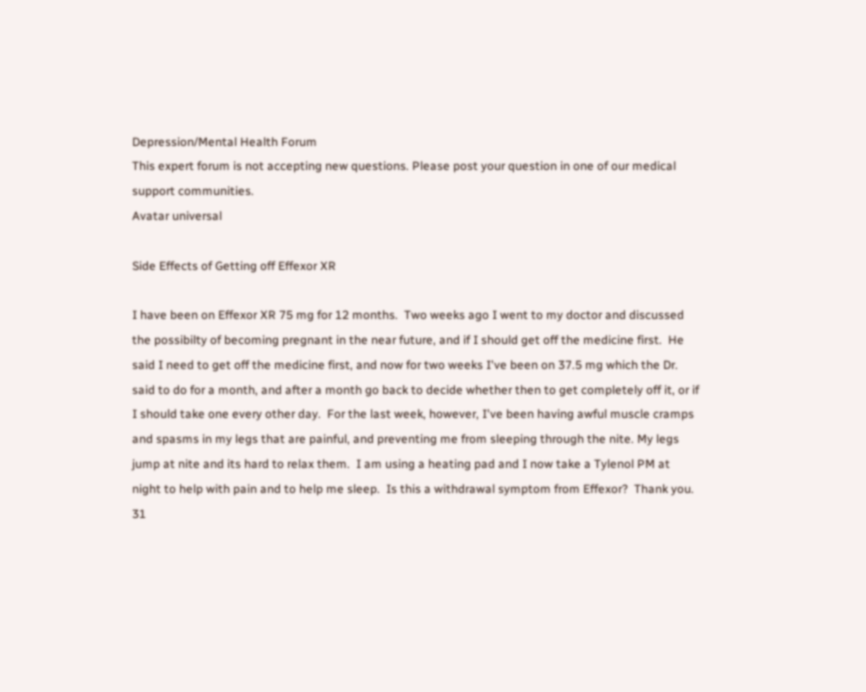Depression/Mental Health Forum
This expert forum is not accepting new questions. Please post your question in one of our medical support communities.
Avatar universal

Side Effects of Getting off Effexor XR

I have been on Effexor XR 75 mg for 12 months.  Two weeks ago I went to my doctor and discussed the possibilty of becoming pregnant in the near future, and if I should get off the medicine first.  He said I need to get off the medicine first, and now for two weeks I've been on 37.5 mg which the Dr. said to do for a month, and after a month go back to decide whether then to get completely off it, or if I should take one every other day.  For the last week, however, I've been having awful muscle cramps and spasms in my legs that are painful, and preventing me from sleeping through the nite. My legs jump at nite and its hard to relax them.  I am using a heating pad and I now take a Tylenol PM at night to help with pain and to help me sleep.  Is this a withdrawal symptom from Effexor?  Thank you.
31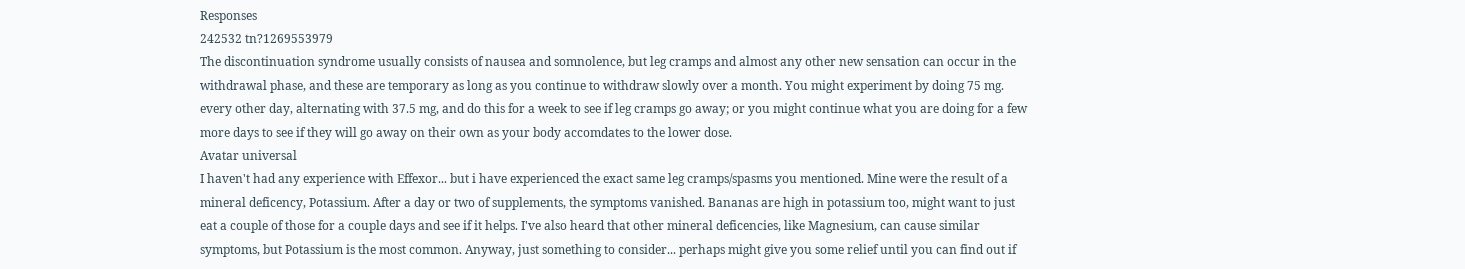Responses
242532 tn?1269553979
The discontinuation syndrome usually consists of nausea and somnolence, but leg cramps and almost any other new sensation can occur in the withdrawal phase, and these are temporary as long as you continue to withdraw slowly over a month. You might experiment by doing 75 mg. every other day, alternating with 37.5 mg, and do this for a week to see if leg cramps go away; or you might continue what you are doing for a few more days to see if they will go away on their own as your body accomdates to the lower dose.
Avatar universal
I haven't had any experience with Effexor... but i have experienced the exact same leg cramps/spasms you mentioned. Mine were the result of a mineral deficency, Potassium. After a day or two of supplements, the symptoms vanished. Bananas are high in potassium too, might want to just eat a couple of those for a couple days and see if it helps. I've also heard that other mineral deficencies, like Magnesium, can cause similar symptoms, but Potassium is the most common. Anyway, just something to consider... perhaps might give you some relief until you can find out if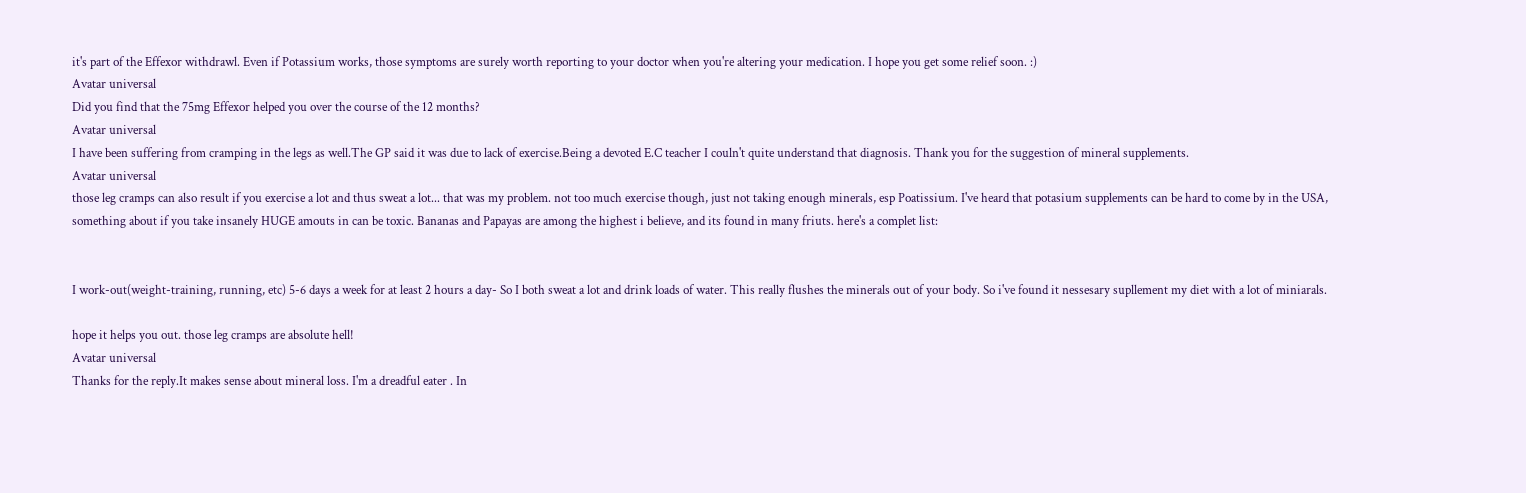it's part of the Effexor withdrawl. Even if Potassium works, those symptoms are surely worth reporting to your doctor when you're altering your medication. I hope you get some relief soon. :)
Avatar universal
Did you find that the 75mg Effexor helped you over the course of the 12 months?
Avatar universal
I have been suffering from cramping in the legs as well.The GP said it was due to lack of exercise.Being a devoted E.C teacher I couln't quite understand that diagnosis. Thank you for the suggestion of mineral supplements.
Avatar universal
those leg cramps can also result if you exercise a lot and thus sweat a lot... that was my problem. not too much exercise though, just not taking enough minerals, esp Poatissium. I've heard that potasium supplements can be hard to come by in the USA, something about if you take insanely HUGE amouts in can be toxic. Bananas and Papayas are among the highest i believe, and its found in many friuts. here's a complet list:


I work-out(weight-training, running, etc) 5-6 days a week for at least 2 hours a day- So I both sweat a lot and drink loads of water. This really flushes the minerals out of your body. So i've found it nessesary supllement my diet with a lot of miniarals.

hope it helps you out. those leg cramps are absolute hell!
Avatar universal
Thanks for the reply.It makes sense about mineral loss. I'm a dreadful eater . In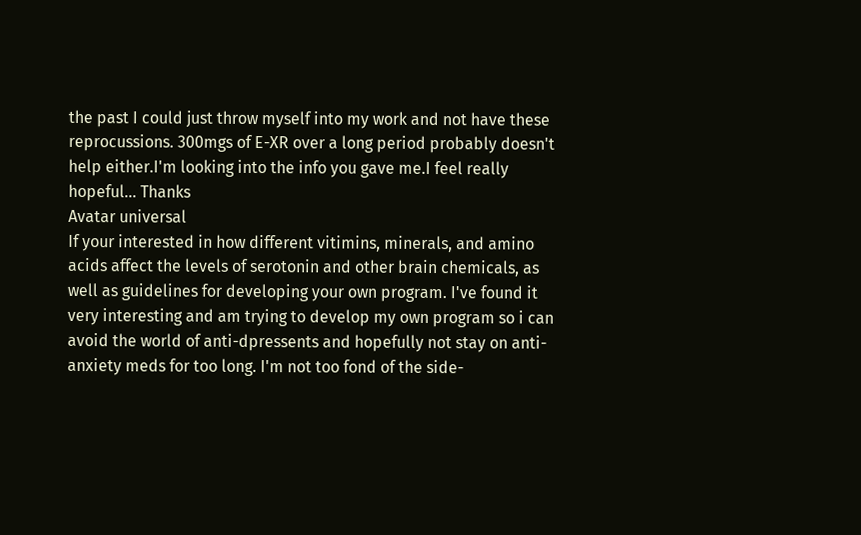the past I could just throw myself into my work and not have these reprocussions. 300mgs of E-XR over a long period probably doesn't help either.I'm looking into the info you gave me.I feel really hopeful... Thanks
Avatar universal
If your interested in how different vitimins, minerals, and amino acids affect the levels of serotonin and other brain chemicals, as well as guidelines for developing your own program. I've found it very interesting and am trying to develop my own program so i can avoid the world of anti-dpressents and hopefully not stay on anti-anxiety meds for too long. I'm not too fond of the side-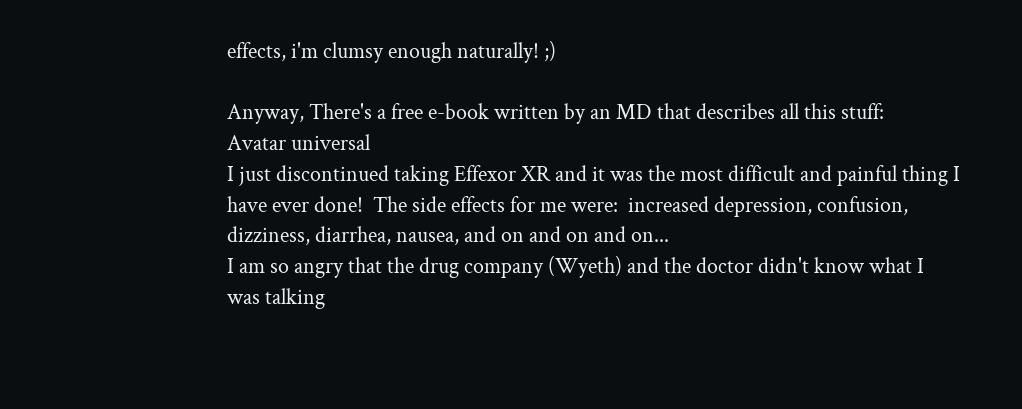effects, i'm clumsy enough naturally! ;)

Anyway, There's a free e-book written by an MD that describes all this stuff:
Avatar universal
I just discontinued taking Effexor XR and it was the most difficult and painful thing I have ever done!  The side effects for me were:  increased depression, confusion, dizziness, diarrhea, nausea, and on and on and on...
I am so angry that the drug company (Wyeth) and the doctor didn't know what I was talking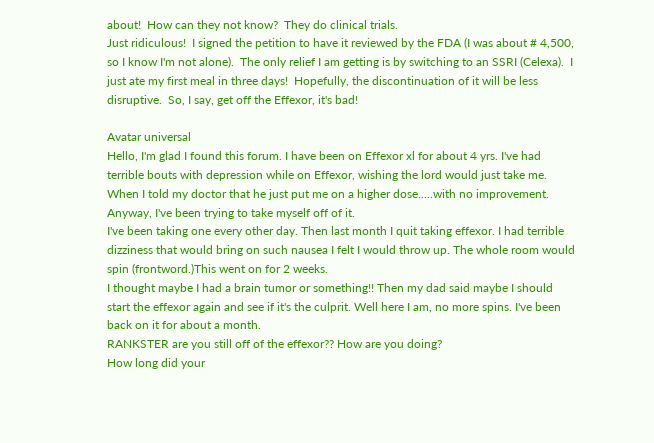about!  How can they not know?  They do clinical trials.
Just ridiculous!  I signed the petition to have it reviewed by the FDA (I was about # 4,500, so I know I'm not alone).  The only relief I am getting is by switching to an SSRI (Celexa).  I just ate my first meal in three days!  Hopefully, the discontinuation of it will be less disruptive.  So, I say, get off the Effexor, it's bad!

Avatar universal
Hello, I'm glad I found this forum. I have been on Effexor xl for about 4 yrs. I've had terrible bouts with depression while on Effexor, wishing the lord would just take me. When I told my doctor that he just put me on a higher dose.....with no improvement. Anyway, I've been trying to take myself off of it.
I've been taking one every other day. Then last month I quit taking effexor. I had terrible dizziness that would bring on such nausea I felt I would throw up. The whole room would spin (frontword.)This went on for 2 weeks.
I thought maybe I had a brain tumor or something!! Then my dad said maybe I should start the effexor again and see if it's the culprit. Well here I am, no more spins. I've been back on it for about a month.
RANKSTER are you still off of the effexor?? How are you doing?
How long did your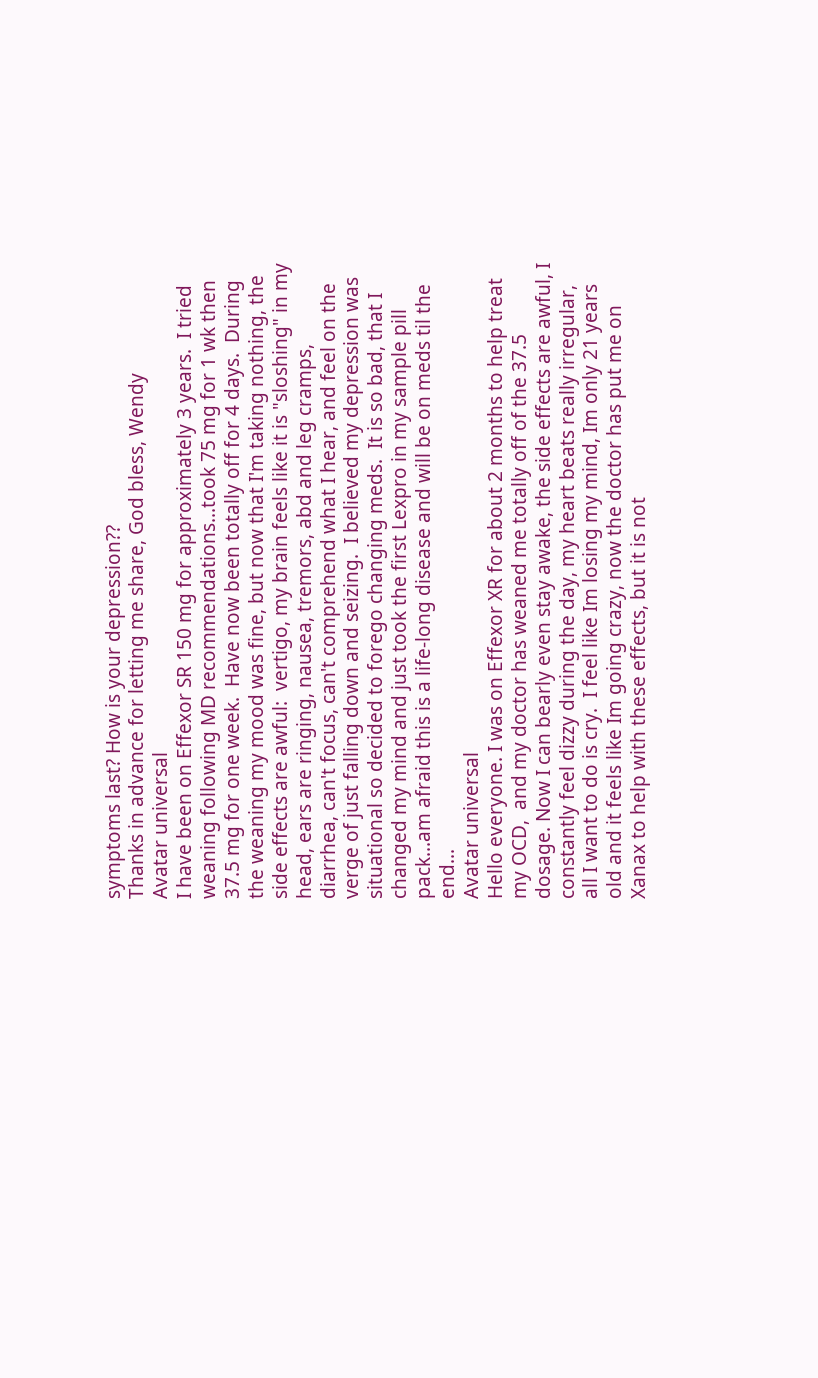symptoms last? How is your depression??
Thanks in advance for letting me share, God bless, Wendy
Avatar universal
I have been on Effexor SR 150 mg for approximately 3 years.  I tried weaning following MD recommendations...took 75 mg for 1 wk then 37.5 mg for one week.  Have now been totally off for 4 days.  During the weaning my mood was fine, but now that I'm taking nothing, the side effects are awful:  vertigo, my brain feels like it is "sloshing" in my head, ears are ringing, nausea, tremors, abd and leg cramps, diarrhea, can't focus, can't comprehend what I hear, and feel on the verge of just falling down and seizing.  I believed my depression was situational so decided to forego changing meds.  It is so bad, that I changed my mind and just took the first Lexpro in my sample pill pack...am afraid this is a life-long disease and will be on meds til the end...
Avatar universal
Hello everyone. I was on Effexor XR for about 2 months to help treat my OCD,  and my doctor has weaned me totally off of the 37.5 dosage. Now I can bearly even stay awake, the side effects are awful, I constantly feel dizzy during the day, my heart beats really irregular, all I want to do is cry.  I feel like Im losing my mind, Im only 21 years old and it feels like Im going crazy, now the doctor has put me on Xanax to help with these effects, but it is not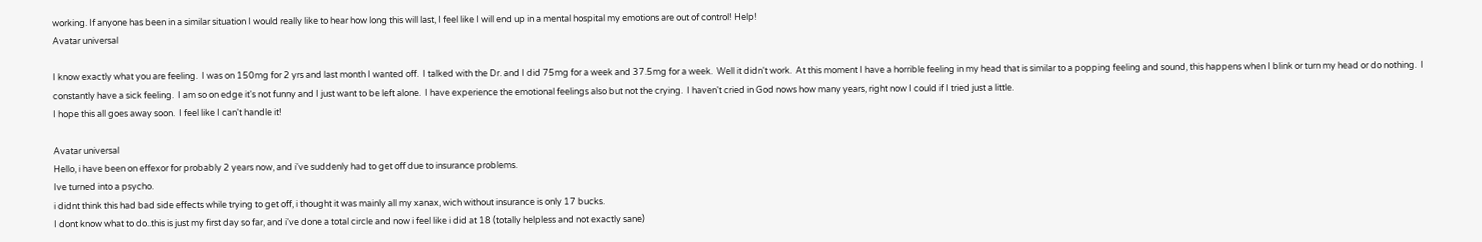working. If anyone has been in a similar situation I would really like to hear how long this will last, I feel like I will end up in a mental hospital my emotions are out of control! Help!
Avatar universal

I know exactly what you are feeling.  I was on 150mg for 2 yrs and last month I wanted off.  I talked with the Dr. and I did 75mg for a week and 37.5mg for a week.  Well it didn't work.  At this moment I have a horrible feeling in my head that is similar to a popping feeling and sound, this happens when I blink or turn my head or do nothing.  I constantly have a sick feeling.  I am so on edge it's not funny and I just want to be left alone.  I have experience the emotional feelings also but not the crying.  I haven't cried in God nows how many years, right now I could if I tried just a little.
I hope this all goes away soon.  I feel like I can't handle it!

Avatar universal
Hello, i have been on effexor for probably 2 years now, and i've suddenly had to get off due to insurance problems.
Ive turned into a psycho.
i didnt think this had bad side effects while trying to get off, i thought it was mainly all my xanax, wich without insurance is only 17 bucks.
I dont know what to do..this is just my first day so far, and i've done a total circle and now i feel like i did at 18 (totally helpless and not exactly sane)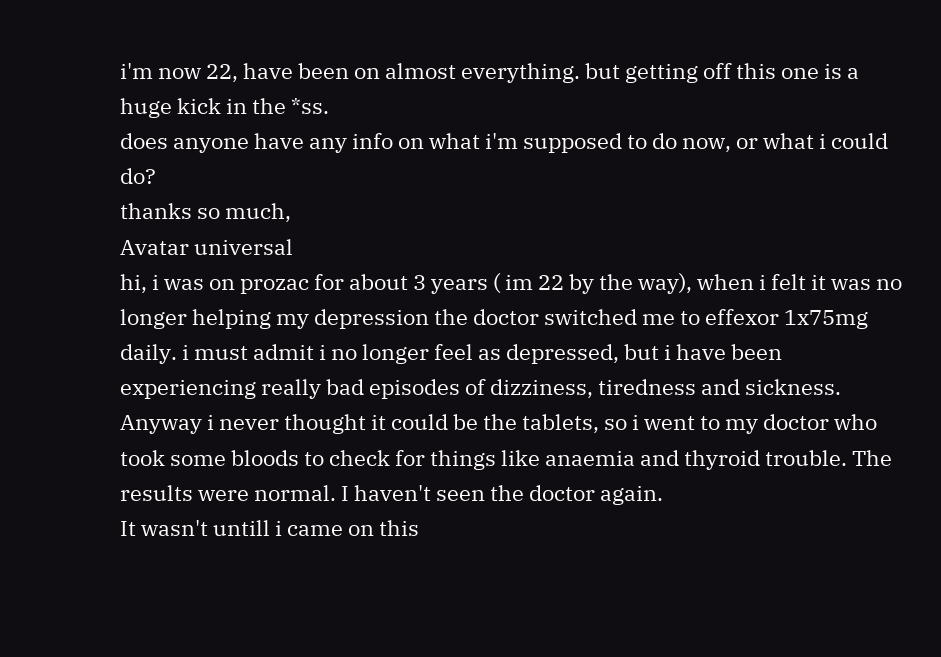i'm now 22, have been on almost everything. but getting off this one is a huge kick in the *ss.
does anyone have any info on what i'm supposed to do now, or what i could do?
thanks so much,
Avatar universal
hi, i was on prozac for about 3 years ( im 22 by the way), when i felt it was no longer helping my depression the doctor switched me to effexor 1x75mg daily. i must admit i no longer feel as depressed, but i have been experiencing really bad episodes of dizziness, tiredness and sickness. Anyway i never thought it could be the tablets, so i went to my doctor who took some bloods to check for things like anaemia and thyroid trouble. The results were normal. I haven't seen the doctor again.
It wasn't untill i came on this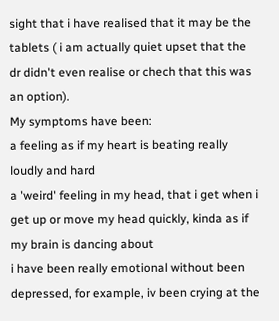sight that i have realised that it may be the tablets ( i am actually quiet upset that the dr didn't even realise or chech that this was an option).
My symptoms have been:
a feeling as if my heart is beating really loudly and hard
a 'weird' feeling in my head, that i get when i get up or move my head quickly, kinda as if my brain is dancing about
i have been really emotional without been depressed, for example, iv been crying at the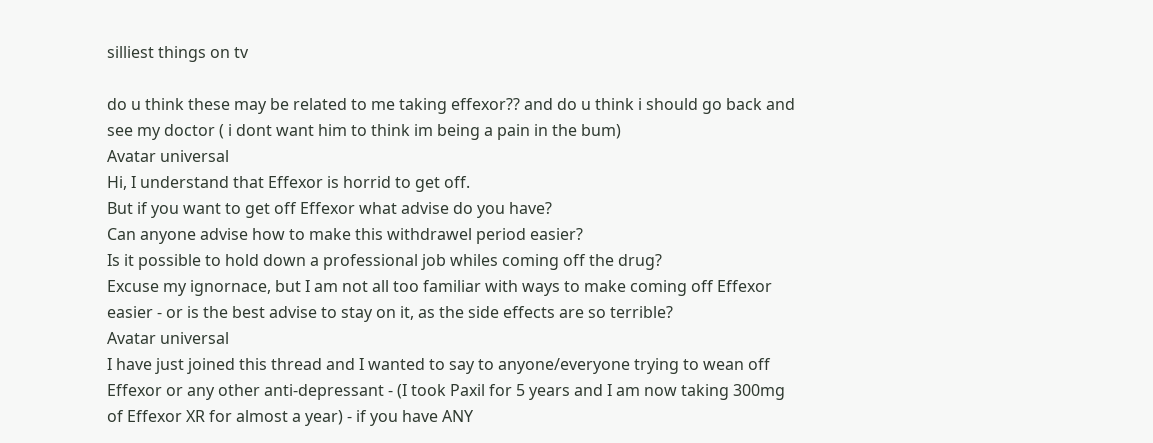silliest things on tv

do u think these may be related to me taking effexor?? and do u think i should go back and see my doctor ( i dont want him to think im being a pain in the bum)
Avatar universal
Hi, I understand that Effexor is horrid to get off.
But if you want to get off Effexor what advise do you have?
Can anyone advise how to make this withdrawel period easier?
Is it possible to hold down a professional job whiles coming off the drug?
Excuse my ignornace, but I am not all too familiar with ways to make coming off Effexor easier - or is the best advise to stay on it, as the side effects are so terrible?
Avatar universal
I have just joined this thread and I wanted to say to anyone/everyone trying to wean off Effexor or any other anti-depressant - (I took Paxil for 5 years and I am now taking 300mg of Effexor XR for almost a year) - if you have ANY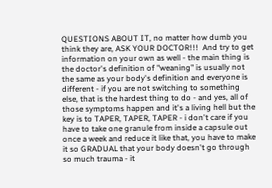QUESTIONS ABOUT IT, no matter how dumb you think they are, ASK YOUR DOCTOR!!!  And try to get information on your own as well - the main thing is the doctor's definition of "weaning" is usually not the same as your body's definition and everyone is different - if you are not switching to something else, that is the hardest thing to do - and yes, all of those symptoms happen and it's a living hell but the key is to TAPER, TAPER, TAPER - i don't care if you have to take one granule from inside a capsule out once a week and reduce it like that, you have to make it so GRADUAL that your body doesn't go through so much trauma - it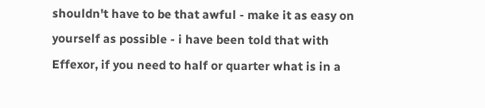shouldn't have to be that awful - make it as easy on yourself as possible - i have been told that with Effexor, if you need to half or quarter what is in a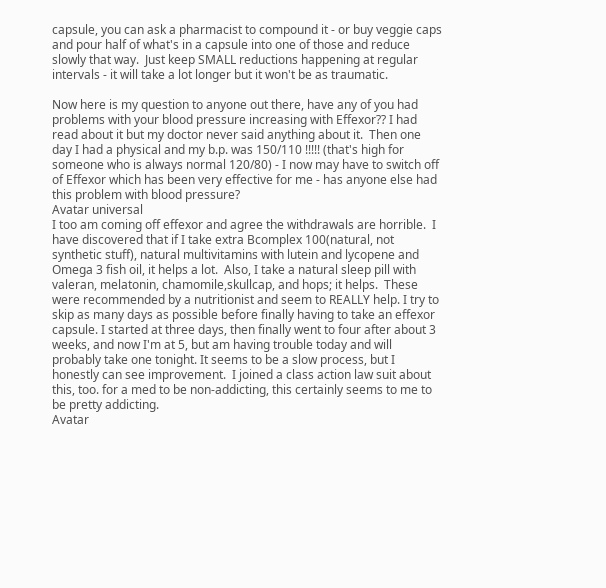capsule, you can ask a pharmacist to compound it - or buy veggie caps and pour half of what's in a capsule into one of those and reduce slowly that way.  Just keep SMALL reductions happening at regular intervals - it will take a lot longer but it won't be as traumatic.

Now here is my question to anyone out there, have any of you had problems with your blood pressure increasing with Effexor?? I had read about it but my doctor never said anything about it.  Then one day I had a physical and my b.p. was 150/110 !!!!! (that's high for someone who is always normal 120/80) - I now may have to switch off of Effexor which has been very effective for me - has anyone else had this problem with blood pressure?
Avatar universal
I too am coming off effexor and agree the withdrawals are horrible.  I have discovered that if I take extra Bcomplex 100(natural, not synthetic stuff), natural multivitamins with lutein and lycopene and Omega 3 fish oil, it helps a lot.  Also, I take a natural sleep pill with valeran, melatonin, chamomile,skullcap, and hops; it helps.  These were recommended by a nutritionist and seem to REALLY help. I try to skip as many days as possible before finally having to take an effexor capsule. I started at three days, then finally went to four after about 3 weeks, and now I'm at 5, but am having trouble today and will probably take one tonight. It seems to be a slow process, but I honestly can see improvement.  I joined a class action law suit about this, too. for a med to be non-addicting, this certainly seems to me to be pretty addicting.
Avatar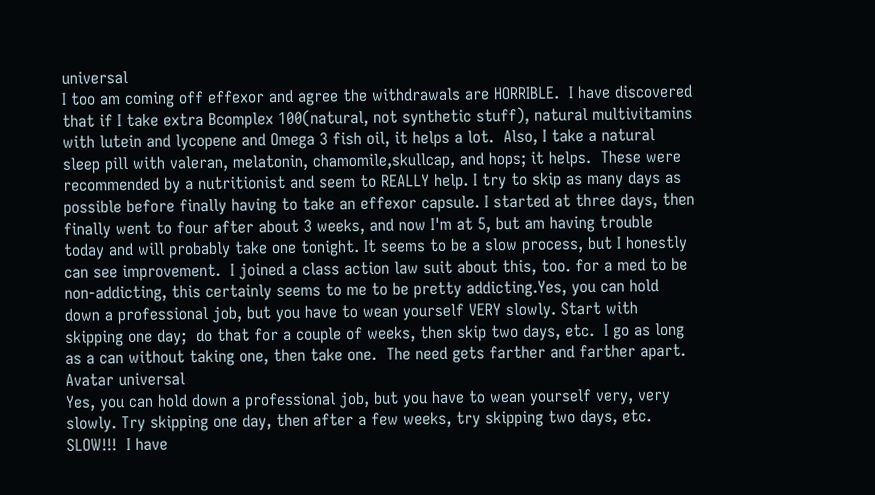universal
I too am coming off effexor and agree the withdrawals are HORRIBLE.  I have discovered that if I take extra Bcomplex 100(natural, not synthetic stuff), natural multivitamins with lutein and lycopene and Omega 3 fish oil, it helps a lot.  Also, I take a natural sleep pill with valeran, melatonin, chamomile,skullcap, and hops; it helps.  These were recommended by a nutritionist and seem to REALLY help. I try to skip as many days as possible before finally having to take an effexor capsule. I started at three days, then finally went to four after about 3 weeks, and now I'm at 5, but am having trouble today and will probably take one tonight. It seems to be a slow process, but I honestly can see improvement.  I joined a class action law suit about this, too. for a med to be non-addicting, this certainly seems to me to be pretty addicting.Yes, you can hold down a professional job, but you have to wean yourself VERY slowly. Start with skipping one day;  do that for a couple of weeks, then skip two days, etc.  I go as long as a can without taking one, then take one.  The need gets farther and farther apart.
Avatar universal
Yes, you can hold down a professional job, but you have to wean yourself very, very slowly. Try skipping one day, then after a few weeks, try skipping two days, etc.  SLOW!!!  I have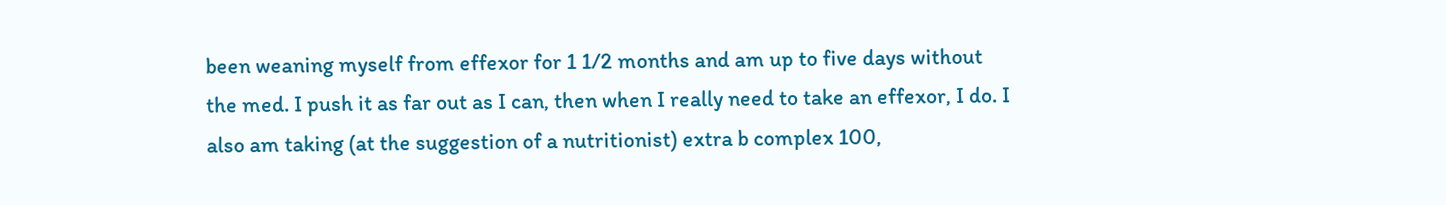been weaning myself from effexor for 1 1/2 months and am up to five days without the med. I push it as far out as I can, then when I really need to take an effexor, I do. I also am taking (at the suggestion of a nutritionist) extra b complex 100,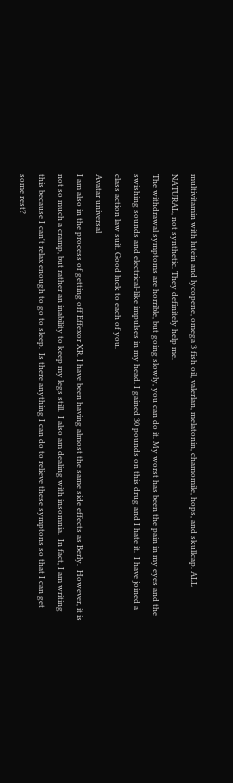multivitamin with lutein and lycopene, omega 3 fish oil, valerlan, melatonin, chamomile, hops, and skullcap. ALL NATURAL, not synthetic. They definitely help me.
The withdrawal symptoms are horrible, but going slowly, you can do it. My worst has been the pain in my eyes and the swishing sounds and electrical-like impulses in my head. I gained 30 pounds on this drug and I hate it.  I have joined a class action law suit. Good luck to each of you.
Avatar universal
I am also in the process of getting off Effexor XR. I have been having almost the same side effects as Berly.  However, it is not so much a cramp, but rather an inability to keep my legs still.  I also am dealing with insomnia.  In fact, I am writing this because I can't relax enough to go to sleep.  Is there anything I can do to relieve these symptons so that I can get some rest?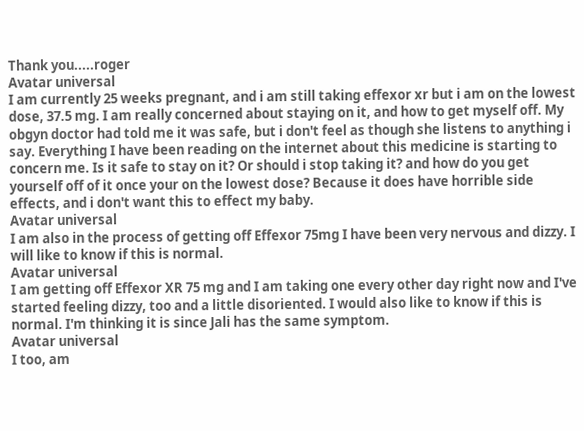Thank you.....roger
Avatar universal
I am currently 25 weeks pregnant, and i am still taking effexor xr but i am on the lowest dose, 37.5 mg. I am really concerned about staying on it, and how to get myself off. My obgyn doctor had told me it was safe, but i don't feel as though she listens to anything i say. Everything I have been reading on the internet about this medicine is starting to concern me. Is it safe to stay on it? Or should i stop taking it? and how do you get yourself off of it once your on the lowest dose? Because it does have horrible side effects, and i don't want this to effect my baby.
Avatar universal
I am also in the process of getting off Effexor 75mg I have been very nervous and dizzy. I will like to know if this is normal.
Avatar universal
I am getting off Effexor XR 75 mg and I am taking one every other day right now and I've started feeling dizzy, too and a little disoriented. I would also like to know if this is normal. I'm thinking it is since Jali has the same symptom.
Avatar universal
I too, am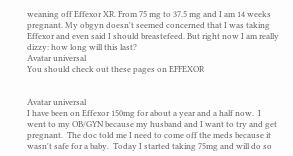weaning off Effexor XR. From 75 mg to 37.5 mg and I am 14 weeks pregnant. My obgyn doesn't seemed concerned that I was taking Effexor and even said I should breastefeed. But right now I am really dizzy: how long will this last?
Avatar universal
You should check out these pages on EFFEXOR


Avatar universal
I have been on Effexor 150mg for about a year and a half now.  I went to my OB/GYN because my husband and I want to try and get pregnant.  The doc told me I need to come off the meds because it wasn't safe for a baby.  Today I started taking 75mg and will do so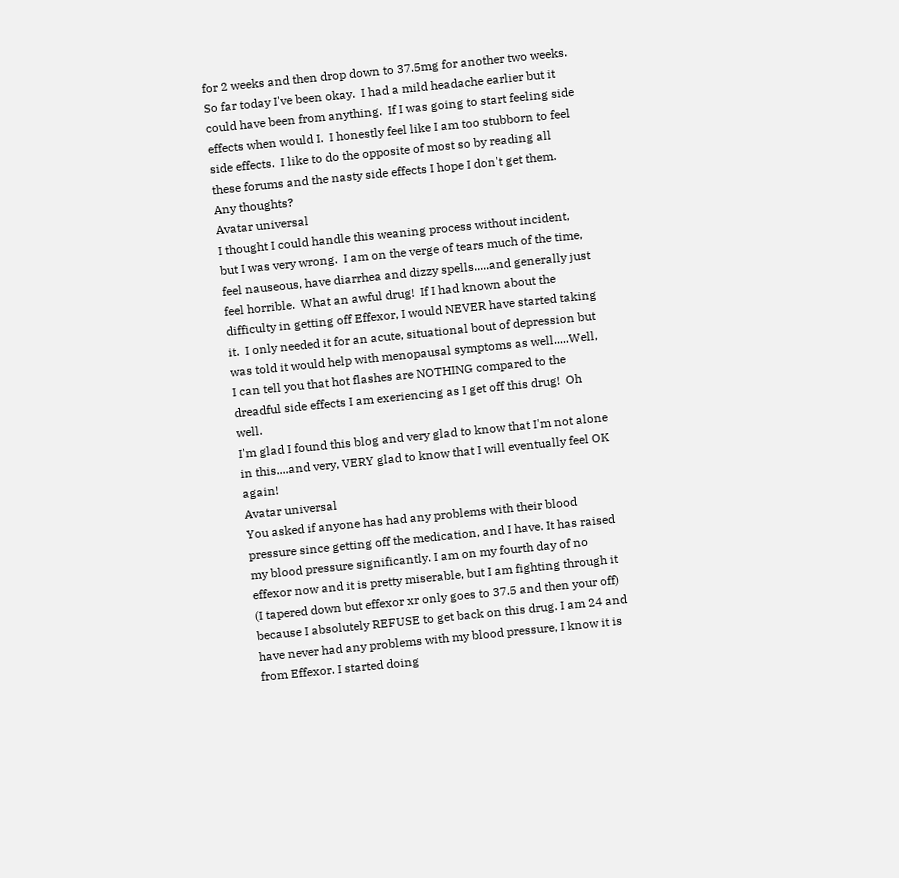for 2 weeks and then drop down to 37.5mg for another two weeks.  So far today I've been okay.  I had a mild headache earlier but it could have been from anything.  If I was going to start feeling side effects when would I.  I honestly feel like I am too stubborn to feel side effects.  I like to do the opposite of most so by reading all these forums and the nasty side effects I hope I don't get them.  Any thoughts?
Avatar universal
I thought I could handle this weaning process without incident, but I was very wrong.  I am on the verge of tears much of the time, feel nauseous, have diarrhea and dizzy spells.....and generally just feel horrible.  What an awful drug!  If I had known about the difficulty in getting off Effexor, I would NEVER have started taking it.  I only needed it for an acute, situational bout of depression but was told it would help with menopausal symptoms as well.....Well, I can tell you that hot flashes are NOTHING compared to the dreadful side effects I am exeriencing as I get off this drug!  Oh well.
I'm glad I found this blog and very glad to know that I'm not alone in this....and very, VERY glad to know that I will eventually feel OK again!
Avatar universal
You asked if anyone has had any problems with their blood pressure since getting off the medication, and I have. It has raised my blood pressure significantly. I am on my fourth day of no effexor now and it is pretty miserable, but I am fighting through it (I tapered down but effexor xr only goes to 37.5 and then your off) because I absolutely REFUSE to get back on this drug. I am 24 and have never had any problems with my blood pressure, I know it is from Effexor. I started doing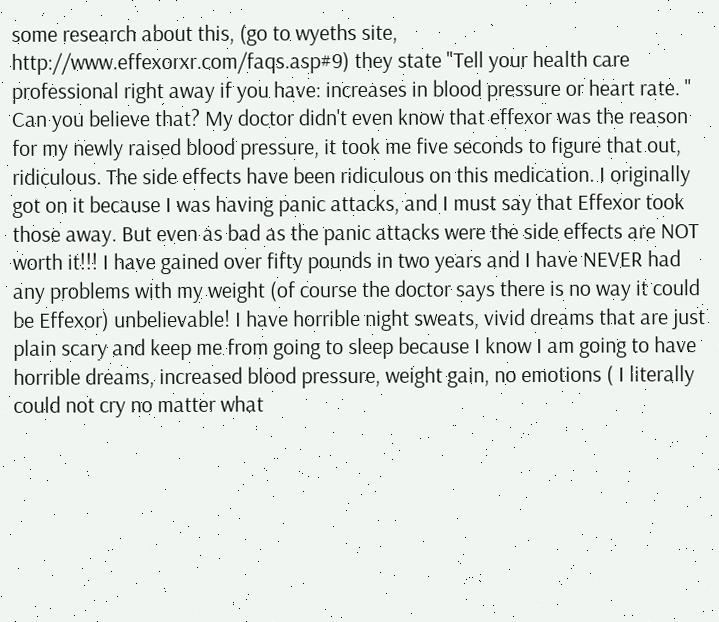some research about this, (go to wyeths site, http://www.effexorxr.com/faqs.asp#9) they state "Tell your health care professional right away if you have: increases in blood pressure or heart rate. " Can you believe that? My doctor didn't even know that effexor was the reason for my newly raised blood pressure, it took me five seconds to figure that out, ridiculous. The side effects have been ridiculous on this medication. I originally got on it because I was having panic attacks, and I must say that Effexor took those away. But even as bad as the panic attacks were the side effects are NOT worth it!!! I have gained over fifty pounds in two years and I have NEVER had any problems with my weight (of course the doctor says there is no way it could be Effexor) unbelievable! I have horrible night sweats, vivid dreams that are just plain scary and keep me from going to sleep because I know I am going to have horrible dreams, increased blood pressure, weight gain, no emotions ( I literally could not cry no matter what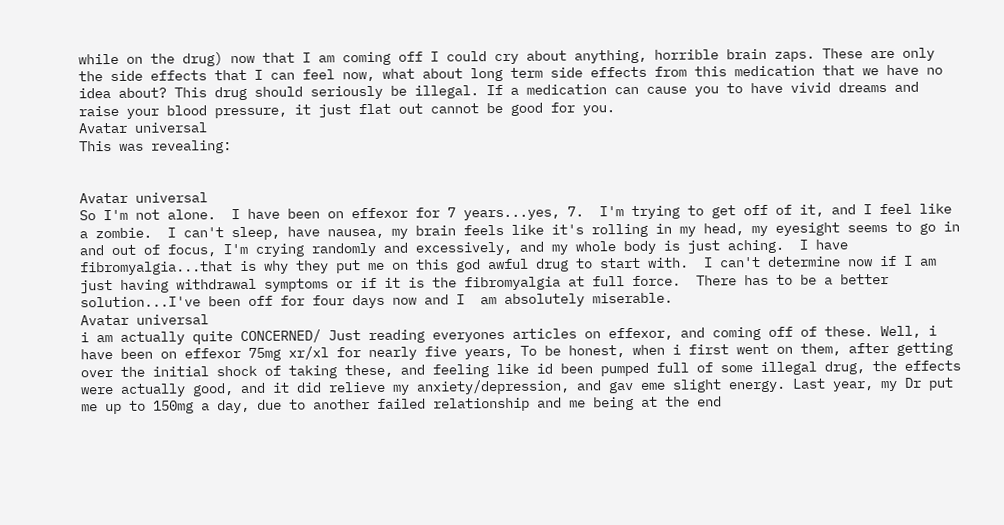while on the drug) now that I am coming off I could cry about anything, horrible brain zaps. These are only the side effects that I can feel now, what about long term side effects from this medication that we have no idea about? This drug should seriously be illegal. If a medication can cause you to have vivid dreams and raise your blood pressure, it just flat out cannot be good for you.
Avatar universal
This was revealing:


Avatar universal
So I'm not alone.  I have been on effexor for 7 years...yes, 7.  I'm trying to get off of it, and I feel like a zombie.  I can't sleep, have nausea, my brain feels like it's rolling in my head, my eyesight seems to go in and out of focus, I'm crying randomly and excessively, and my whole body is just aching.  I have fibromyalgia...that is why they put me on this god awful drug to start with.  I can't determine now if I am just having withdrawal symptoms or if it is the fibromyalgia at full force.  There has to be a better solution...I've been off for four days now and I  am absolutely miserable.
Avatar universal
i am actually quite CONCERNED/ Just reading everyones articles on effexor, and coming off of these. Well, i have been on effexor 75mg xr/xl for nearly five years, To be honest, when i first went on them, after getting over the initial shock of taking these, and feeling like id been pumped full of some illegal drug, the effects were actually good, and it did relieve my anxiety/depression, and gav eme slight energy. Last year, my Dr put me up to 150mg a day, due to another failed relationship and me being at the end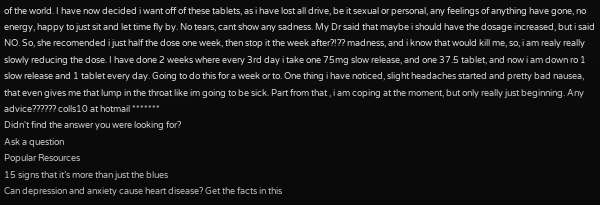of the world. I have now decided i want off of these tablets, as i have lost all drive, be it sexual or personal, any feelings of anything have gone, no energy, happy to just sit and let time fly by. No tears, cant show any sadness. My Dr said that maybe i should have the dosage increased, but i said NO. So, she recomended i just half the dose one week, then stop it the week after?!?? madness, and i know that would kill me, so, i am realy really slowly reducing the dose. I have done 2 weeks where every 3rd day i take one 75mg slow release, and one 37.5 tablet, and now i am down ro 1 slow release and 1 tablet every day. Going to do this for a week or to. One thing i have noticed, slight headaches started and pretty bad nausea, that even gives me that lump in the throat like im going to be sick. Part from that , i am coping at the moment, but only really just beginning. Any advice?????? colls10 at hotmail *******
Didn't find the answer you were looking for?
Ask a question
Popular Resources
15 signs that it’s more than just the blues
Can depression and anxiety cause heart disease? Get the facts in this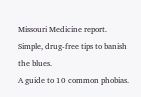Missouri Medicine report.
Simple, drug-free tips to banish the blues.
A guide to 10 common phobias.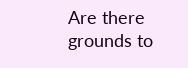Are there grounds to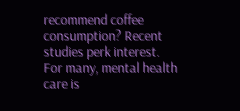recommend coffee consumption? Recent studies perk interest.
For many, mental health care is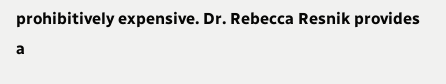prohibitively expensive. Dr. Rebecca Resnik provides a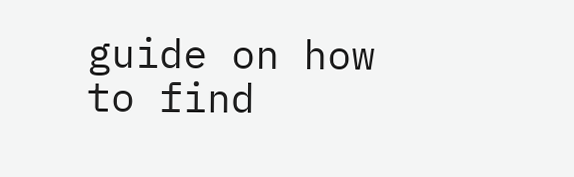guide on how to find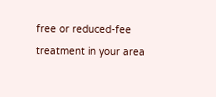free or reduced-fee treatment in your area